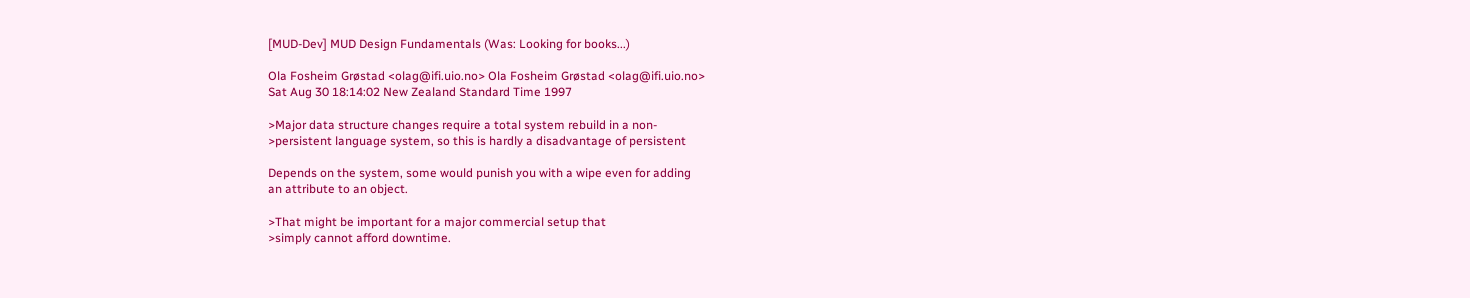[MUD-Dev] MUD Design Fundamentals (Was: Looking for books...)

Ola Fosheim Grøstad <olag@ifi.uio.no> Ola Fosheim Grøstad <olag@ifi.uio.no>
Sat Aug 30 18:14:02 New Zealand Standard Time 1997

>Major data structure changes require a total system rebuild in a non-
>persistent language system, so this is hardly a disadvantage of persistent

Depends on the system, some would punish you with a wipe even for adding
an attribute to an object.

>That might be important for a major commercial setup that
>simply cannot afford downtime.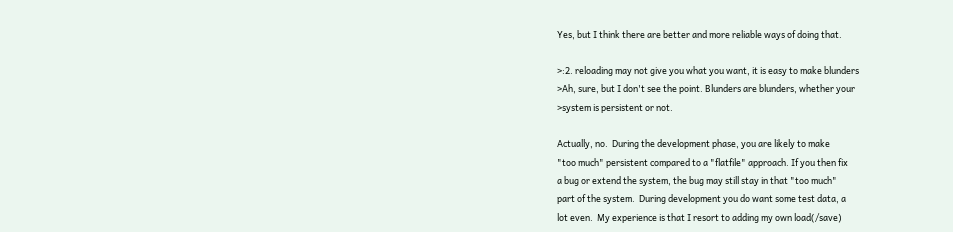Yes, but I think there are better and more reliable ways of doing that.

>:2. reloading may not give you what you want, it is easy to make blunders
>Ah, sure, but I don't see the point. Blunders are blunders, whether your
>system is persistent or not.

Actually, no.  During the development phase, you are likely to make
"too much" persistent compared to a "flatfile" approach. If you then fix
a bug or extend the system, the bug may still stay in that "too much"
part of the system.  During development you do want some test data, a
lot even.  My experience is that I resort to adding my own load(/save)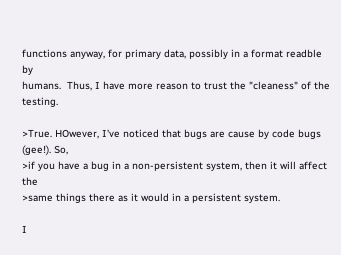functions anyway, for primary data, possibly in a format readble by
humans.  Thus, I have more reason to trust the "cleaness" of the testing.

>True. HOwever, I've noticed that bugs are cause by code bugs (gee!). So,
>if you have a bug in a non-persistent system, then it will affect the
>same things there as it would in a persistent system.

I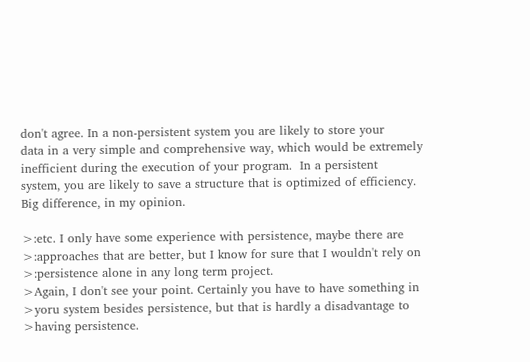don't agree. In a non-persistent system you are likely to store your
data in a very simple and comprehensive way, which would be extremely
inefficient during the execution of your program.  In a persistent
system, you are likely to save a structure that is optimized of efficiency.
Big difference, in my opinion.

>:etc. I only have some experience with persistence, maybe there are
>:approaches that are better, but I know for sure that I wouldn't rely on
>:persistence alone in any long term project.
>Again, I don't see your point. Certainly you have to have something in
>yoru system besides persistence, but that is hardly a disadvantage to
>having persistence.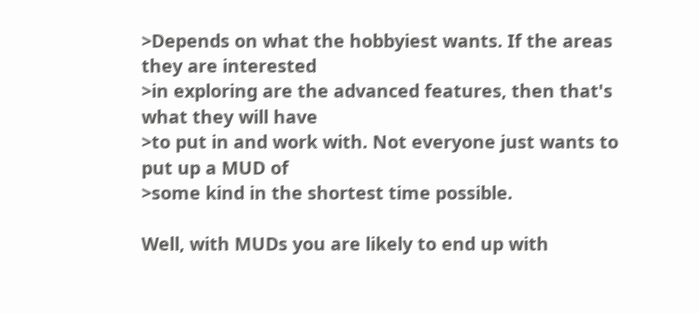>Depends on what the hobbyiest wants. If the areas they are interested
>in exploring are the advanced features, then that's what they will have
>to put in and work with. Not everyone just wants to put up a MUD of
>some kind in the shortest time possible.

Well, with MUDs you are likely to end up with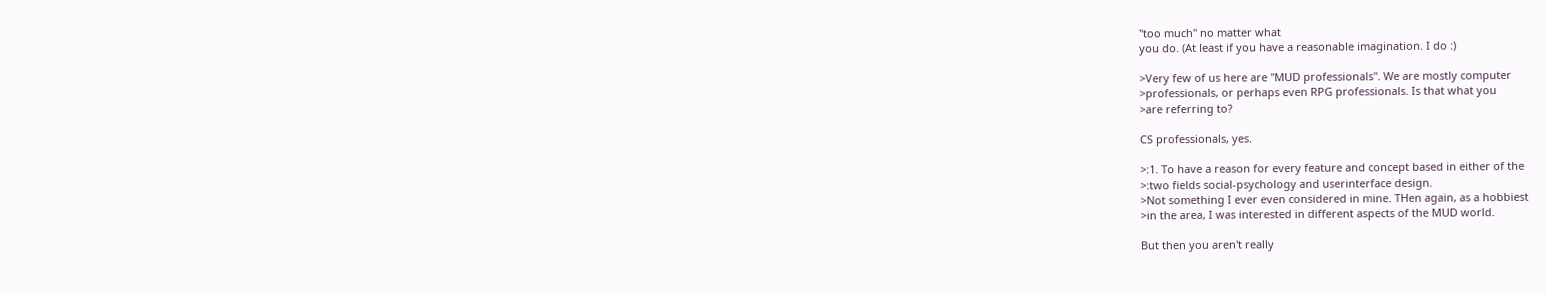"too much" no matter what
you do. (At least if you have a reasonable imagination. I do :)

>Very few of us here are "MUD professionals". We are mostly computer
>professionals, or perhaps even RPG professionals. Is that what you
>are referring to?

CS professionals, yes.

>:1. To have a reason for every feature and concept based in either of the
>:two fields social-psychology and userinterface design.
>Not something I ever even considered in mine. THen again, as a hobbiest
>in the area, I was interested in different aspects of the MUD world.

But then you aren't really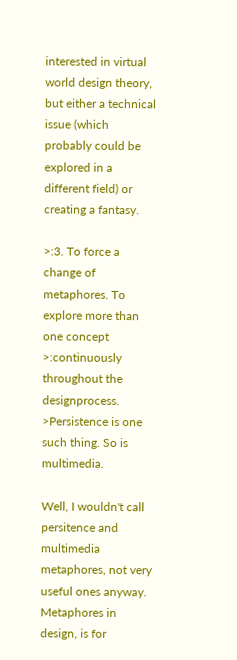interested in virtual world design theory,
but either a technical issue (which probably could be explored in a
different field) or creating a fantasy.

>:3. To force a change of metaphores. To explore more than one concept
>:continuously throughout the designprocess.
>Persistence is one such thing. So is multimedia.

Well, I wouldn't call persitence and multimedia metaphores, not very
useful ones anyway.  Metaphores in design, is for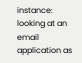instance: looking at an
email application as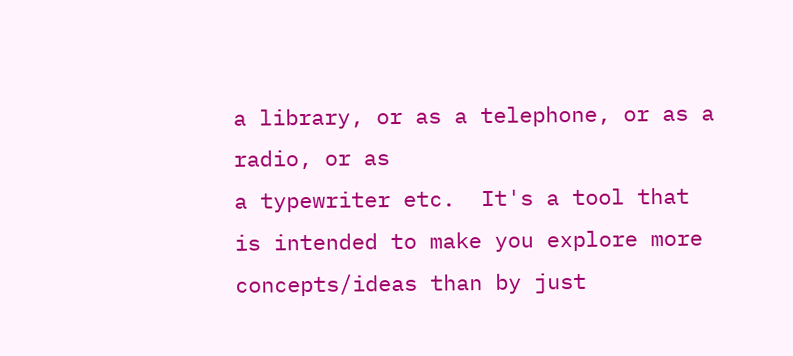a library, or as a telephone, or as a radio, or as
a typewriter etc.  It's a tool that is intended to make you explore more
concepts/ideas than by just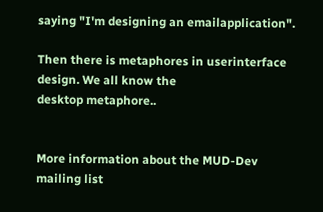saying "I'm designing an emailapplication".

Then there is metaphores in userinterface design. We all know the
desktop metaphore..


More information about the MUD-Dev mailing list